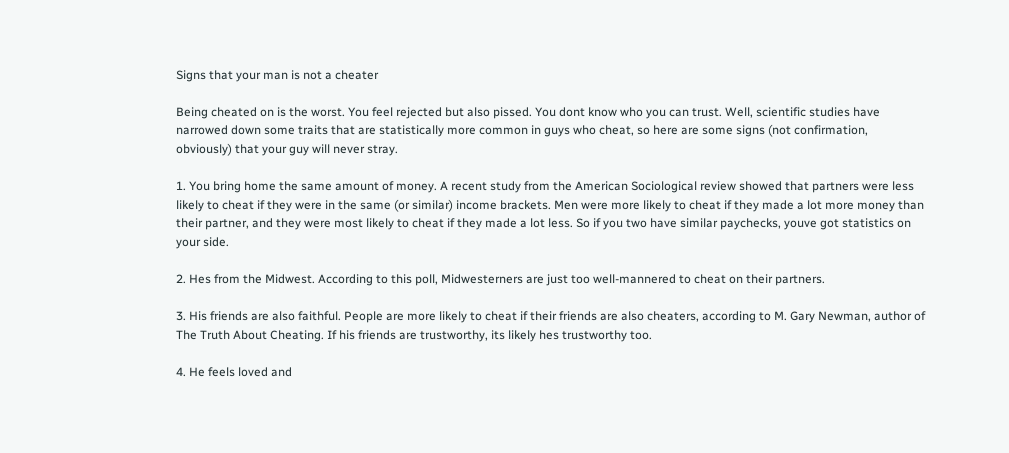Signs that your man is not a cheater

Being cheated on is the worst. You feel rejected but also pissed. You dont know who you can trust. Well, scientific studies have narrowed down some traits that are statistically more common in guys who cheat, so here are some signs (not confirmation, obviously) that your guy will never stray.

1. You bring home the same amount of money. A recent study from the American Sociological review showed that partners were less likely to cheat if they were in the same (or similar) income brackets. Men were more likely to cheat if they made a lot more money than their partner, and they were most likely to cheat if they made a lot less. So if you two have similar paychecks, youve got statistics on your side.

2. Hes from the Midwest. According to this poll, Midwesterners are just too well-mannered to cheat on their partners.

3. His friends are also faithful. People are more likely to cheat if their friends are also cheaters, according to M. Gary Newman, author of The Truth About Cheating. If his friends are trustworthy, its likely hes trustworthy too.

4. He feels loved and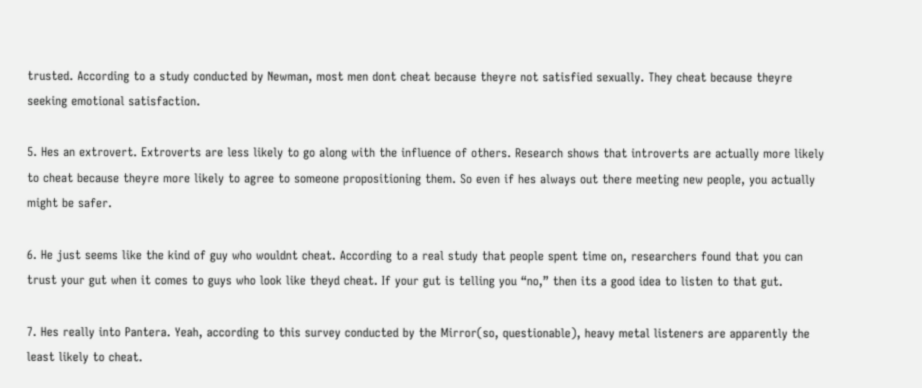trusted. According to a study conducted by Newman, most men dont cheat because theyre not satisfied sexually. They cheat because theyre seeking emotional satisfaction.

5. Hes an extrovert. Extroverts are less likely to go along with the influence of others. Research shows that introverts are actually more likely to cheat because theyre more likely to agree to someone propositioning them. So even if hes always out there meeting new people, you actually might be safer.

6. He just seems like the kind of guy who wouldnt cheat. According to a real study that people spent time on, researchers found that you can trust your gut when it comes to guys who look like theyd cheat. If your gut is telling you “no,” then its a good idea to listen to that gut.

7. Hes really into Pantera. Yeah, according to this survey conducted by the Mirror(so, questionable), heavy metal listeners are apparently the least likely to cheat.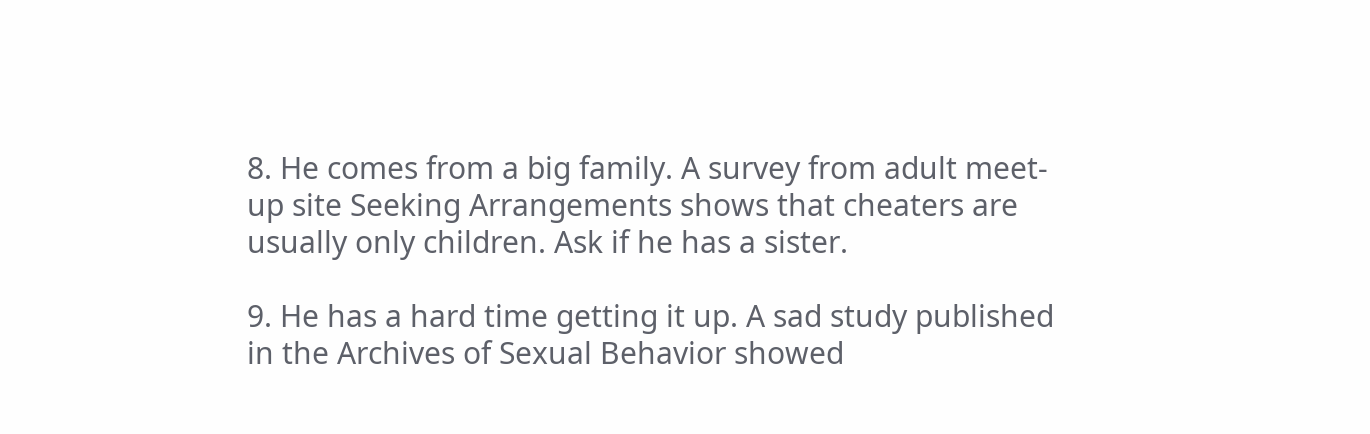8. He comes from a big family. A survey from adult meet-up site Seeking Arrangements shows that cheaters are usually only children. Ask if he has a sister.

9. He has a hard time getting it up. A sad study published in the Archives of Sexual Behavior showed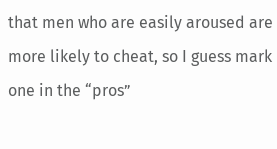that men who are easily aroused are more likely to cheat, so I guess mark one in the “pros”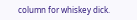column for whiskey dick.